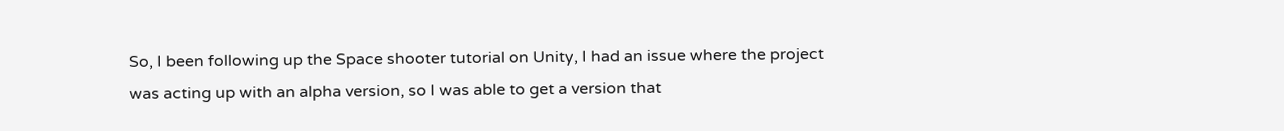So, I been following up the Space shooter tutorial on Unity, I had an issue where the project was acting up with an alpha version, so I was able to get a version that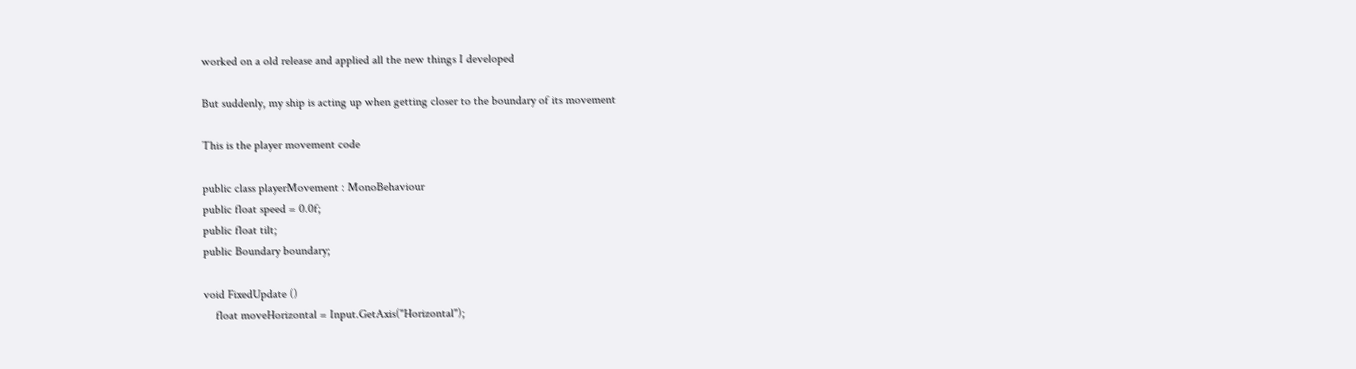worked on a old release and applied all the new things I developed

But suddenly, my ship is acting up when getting closer to the boundary of its movement

This is the player movement code

public class playerMovement : MonoBehaviour
public float speed = 0.0f;
public float tilt;
public Boundary boundary;

void FixedUpdate ()
    float moveHorizontal = Input.GetAxis("Horizontal");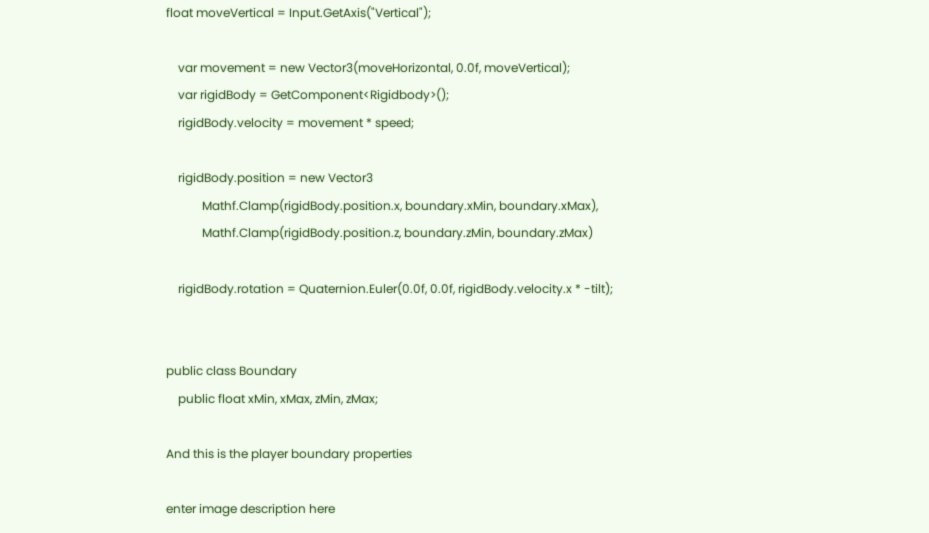float moveVertical = Input.GetAxis("Vertical");

    var movement = new Vector3(moveHorizontal, 0.0f, moveVertical);
    var rigidBody = GetComponent<Rigidbody>();
    rigidBody.velocity = movement * speed;

    rigidBody.position = new Vector3
            Mathf.Clamp(rigidBody.position.x, boundary.xMin, boundary.xMax),
            Mathf.Clamp(rigidBody.position.z, boundary.zMin, boundary.zMax)

    rigidBody.rotation = Quaternion.Euler(0.0f, 0.0f, rigidBody.velocity.x * -tilt);


public class Boundary
    public float xMin, xMax, zMin, zMax;

And this is the player boundary properties

enter image description here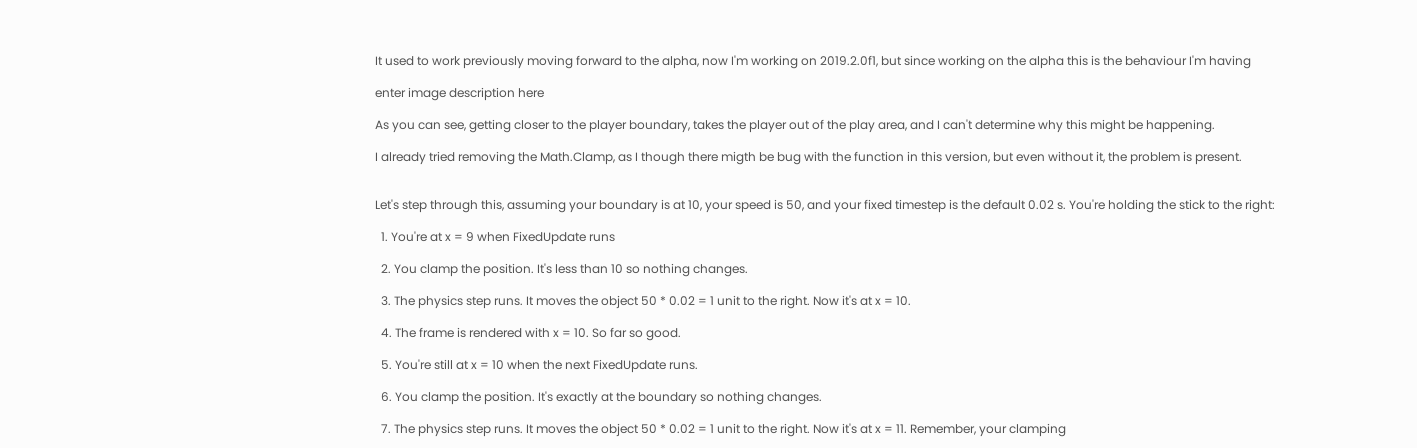It used to work previously moving forward to the alpha, now I'm working on 2019.2.0f1, but since working on the alpha this is the behaviour I'm having

enter image description here

As you can see, getting closer to the player boundary, takes the player out of the play area, and I can't determine why this might be happening.

I already tried removing the Math.Clamp, as I though there migth be bug with the function in this version, but even without it, the problem is present.


Let's step through this, assuming your boundary is at 10, your speed is 50, and your fixed timestep is the default 0.02 s. You're holding the stick to the right:

  1. You're at x = 9 when FixedUpdate runs

  2. You clamp the position. It's less than 10 so nothing changes.

  3. The physics step runs. It moves the object 50 * 0.02 = 1 unit to the right. Now it's at x = 10.

  4. The frame is rendered with x = 10. So far so good.

  5. You're still at x = 10 when the next FixedUpdate runs.

  6. You clamp the position. It's exactly at the boundary so nothing changes.

  7. The physics step runs. It moves the object 50 * 0.02 = 1 unit to the right. Now it's at x = 11. Remember, your clamping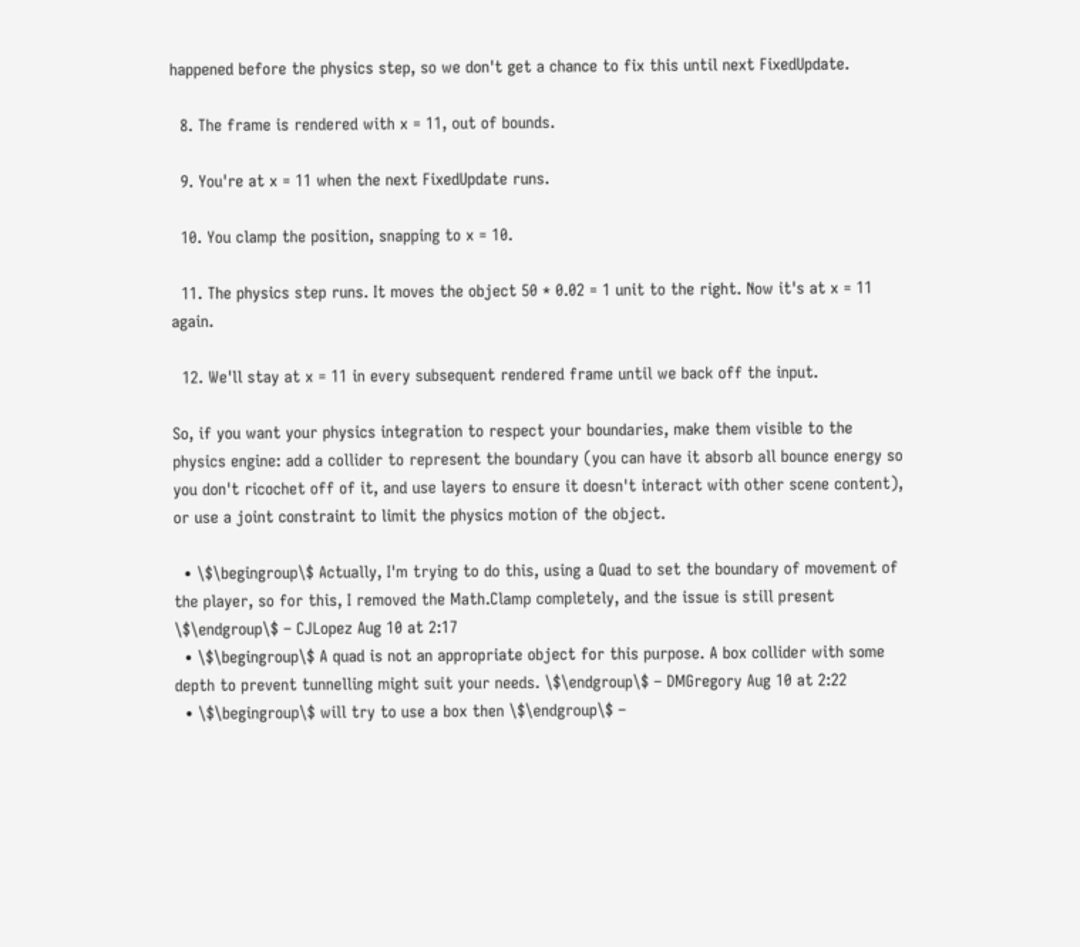happened before the physics step, so we don't get a chance to fix this until next FixedUpdate.

  8. The frame is rendered with x = 11, out of bounds.

  9. You're at x = 11 when the next FixedUpdate runs.

  10. You clamp the position, snapping to x = 10.

  11. The physics step runs. It moves the object 50 * 0.02 = 1 unit to the right. Now it's at x = 11 again.

  12. We'll stay at x = 11 in every subsequent rendered frame until we back off the input.

So, if you want your physics integration to respect your boundaries, make them visible to the physics engine: add a collider to represent the boundary (you can have it absorb all bounce energy so you don't ricochet off of it, and use layers to ensure it doesn't interact with other scene content), or use a joint constraint to limit the physics motion of the object.

  • \$\begingroup\$ Actually, I'm trying to do this, using a Quad to set the boundary of movement of the player, so for this, I removed the Math.Clamp completely, and the issue is still present \$\endgroup\$ – CJLopez Aug 10 at 2:17
  • \$\begingroup\$ A quad is not an appropriate object for this purpose. A box collider with some depth to prevent tunnelling might suit your needs. \$\endgroup\$ – DMGregory Aug 10 at 2:22
  • \$\begingroup\$ will try to use a box then \$\endgroup\$ –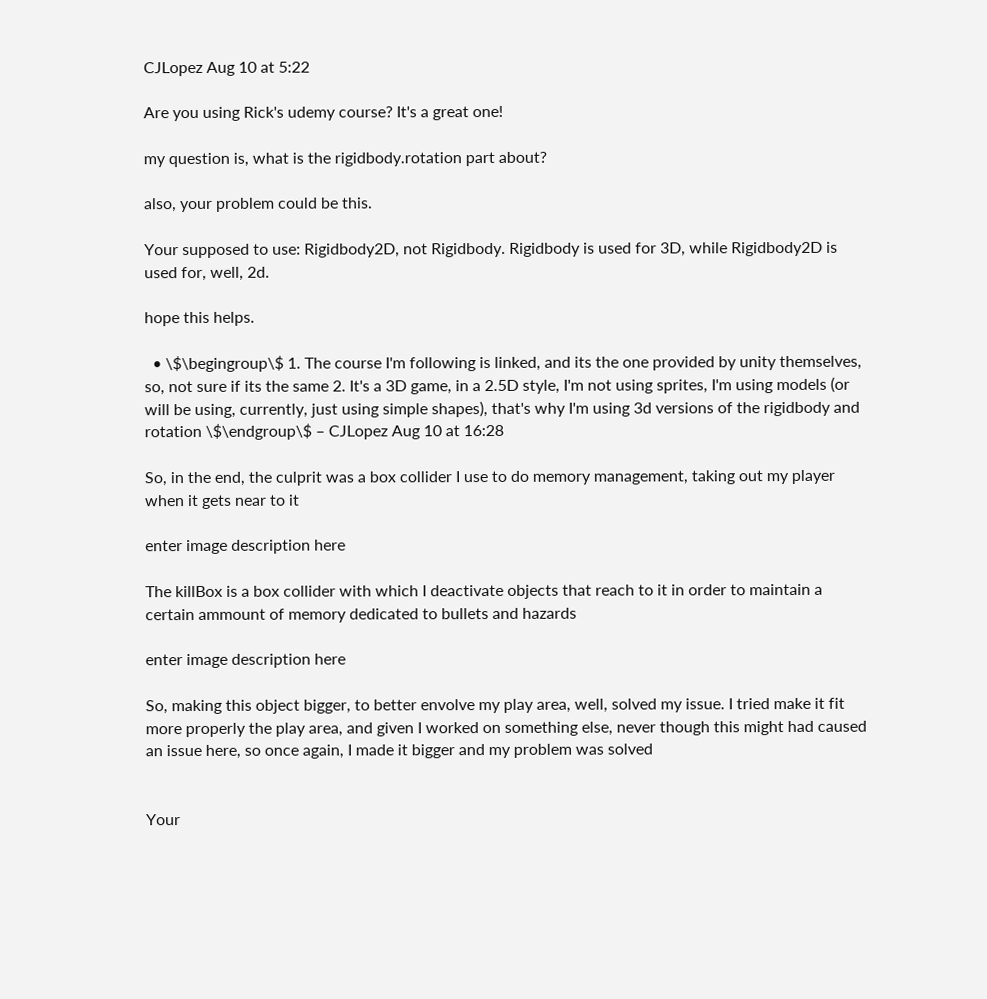CJLopez Aug 10 at 5:22

Are you using Rick's udemy course? It's a great one!

my question is, what is the rigidbody.rotation part about?

also, your problem could be this.

Your supposed to use: Rigidbody2D, not Rigidbody. Rigidbody is used for 3D, while Rigidbody2D is used for, well, 2d.

hope this helps.

  • \$\begingroup\$ 1. The course I'm following is linked, and its the one provided by unity themselves, so, not sure if its the same 2. It's a 3D game, in a 2.5D style, I'm not using sprites, I'm using models (or will be using, currently, just using simple shapes), that's why I'm using 3d versions of the rigidbody and rotation \$\endgroup\$ – CJLopez Aug 10 at 16:28

So, in the end, the culprit was a box collider I use to do memory management, taking out my player when it gets near to it

enter image description here

The killBox is a box collider with which I deactivate objects that reach to it in order to maintain a certain ammount of memory dedicated to bullets and hazards

enter image description here

So, making this object bigger, to better envolve my play area, well, solved my issue. I tried make it fit more properly the play area, and given I worked on something else, never though this might had caused an issue here, so once again, I made it bigger and my problem was solved


Your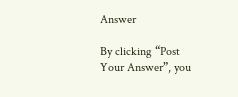Answer

By clicking “Post Your Answer”, you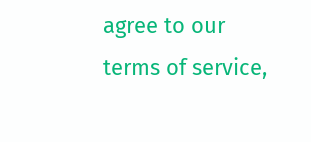agree to our terms of service,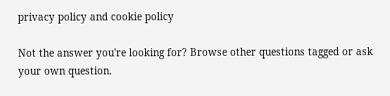privacy policy and cookie policy

Not the answer you're looking for? Browse other questions tagged or ask your own question.